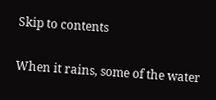Skip to contents

When it rains, some of the water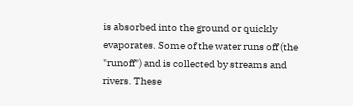is absorbed into the ground or quickly evaporates. Some of the water runs off (the "runoff") and is collected by streams and rivers. These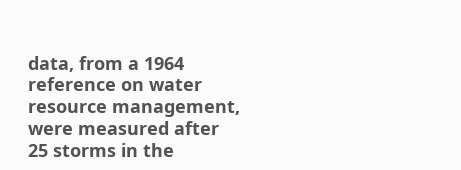data, from a 1964 reference on water resource management, were measured after 25 storms in the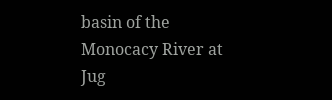basin of the Monocacy River at Jug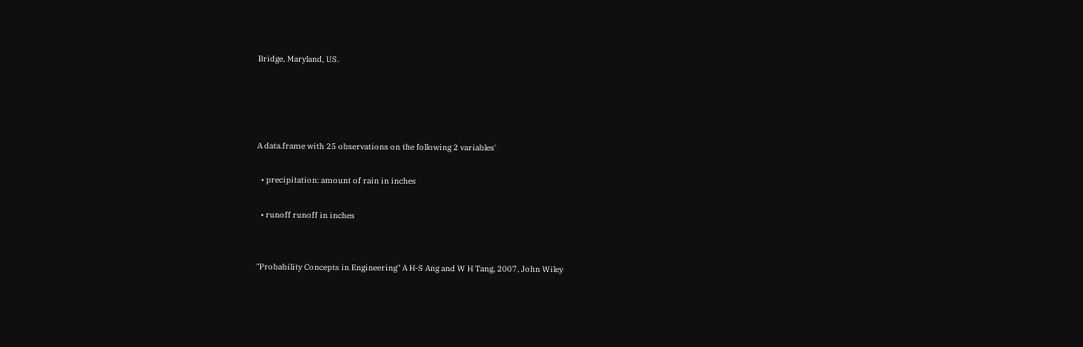Bridge, Maryland, US.




A data.frame with 25 observations on the following 2 variables'

  • precipitation: amount of rain in inches

  • runoff runoff in inches


"Probability Concepts in Engineering" A H-S Ang and W H Tang, 2007, John Wiley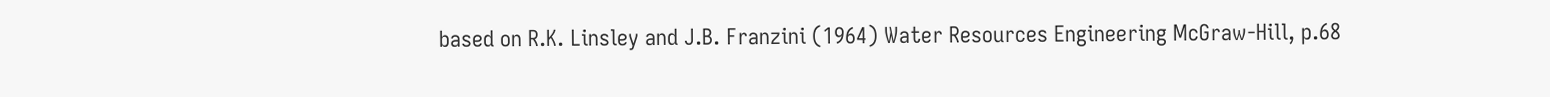based on R.K. Linsley and J.B. Franzini (1964) Water Resources Engineering McGraw-Hill, p.68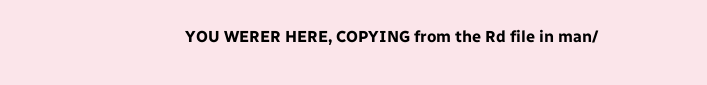YOU WERER HERE, COPYING from the Rd file in man/